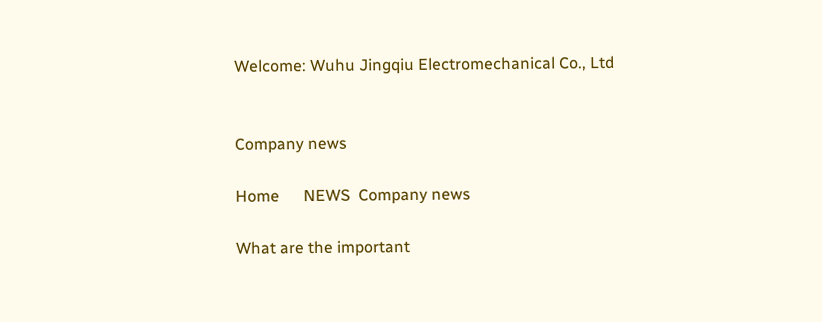Welcome: Wuhu Jingqiu Electromechanical Co., Ltd


Company news

Home      NEWS  Company news

What are the important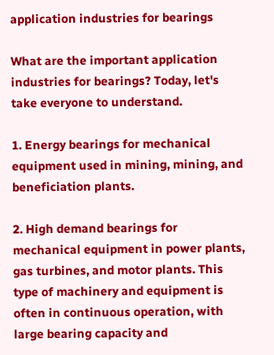application industries for bearings

What are the important application industries for bearings? Today, let's take everyone to understand.

1. Energy bearings for mechanical equipment used in mining, mining, and beneficiation plants.

2. High demand bearings for mechanical equipment in power plants, gas turbines, and motor plants. This type of machinery and equipment is often in continuous operation, with large bearing capacity and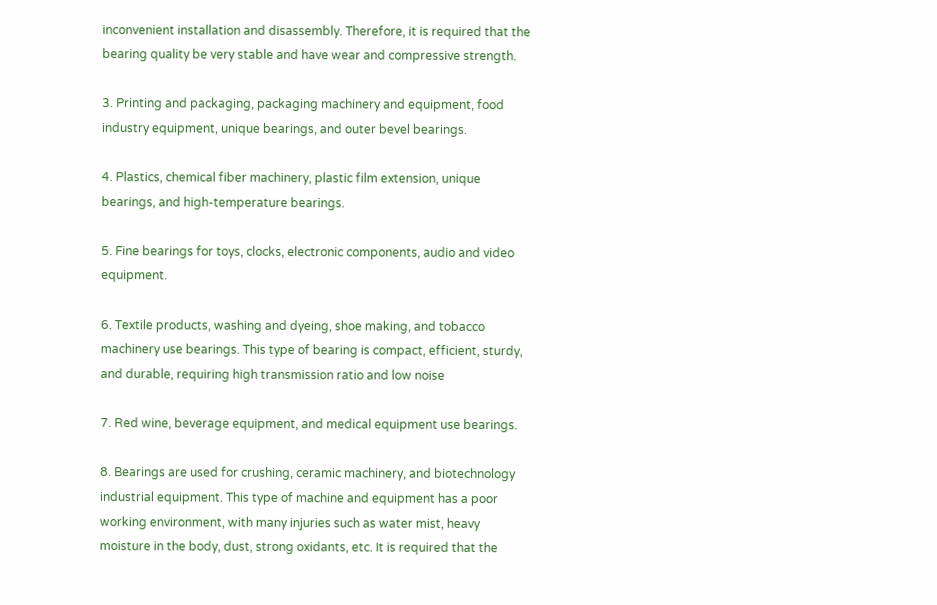inconvenient installation and disassembly. Therefore, it is required that the bearing quality be very stable and have wear and compressive strength.

3. Printing and packaging, packaging machinery and equipment, food industry equipment, unique bearings, and outer bevel bearings.

4. Plastics, chemical fiber machinery, plastic film extension, unique bearings, and high-temperature bearings.

5. Fine bearings for toys, clocks, electronic components, audio and video equipment.

6. Textile products, washing and dyeing, shoe making, and tobacco machinery use bearings. This type of bearing is compact, efficient, sturdy, and durable, requiring high transmission ratio and low noise

7. Red wine, beverage equipment, and medical equipment use bearings.

8. Bearings are used for crushing, ceramic machinery, and biotechnology industrial equipment. This type of machine and equipment has a poor working environment, with many injuries such as water mist, heavy moisture in the body, dust, strong oxidants, etc. It is required that the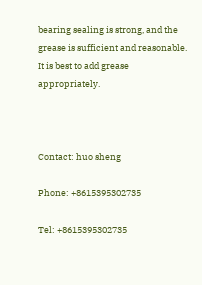bearing sealing is strong, and the grease is sufficient and reasonable. It is best to add grease appropriately.



Contact: huo sheng

Phone: +8615395302735

Tel: +8615395302735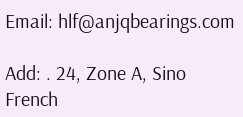Email: hlf@anjqbearings.com

Add: . 24, Zone A, Sino French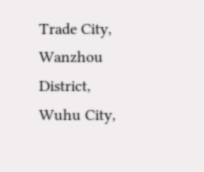Trade City, Wanzhou District, Wuhu City,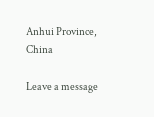Anhui Province, China

Leave a message